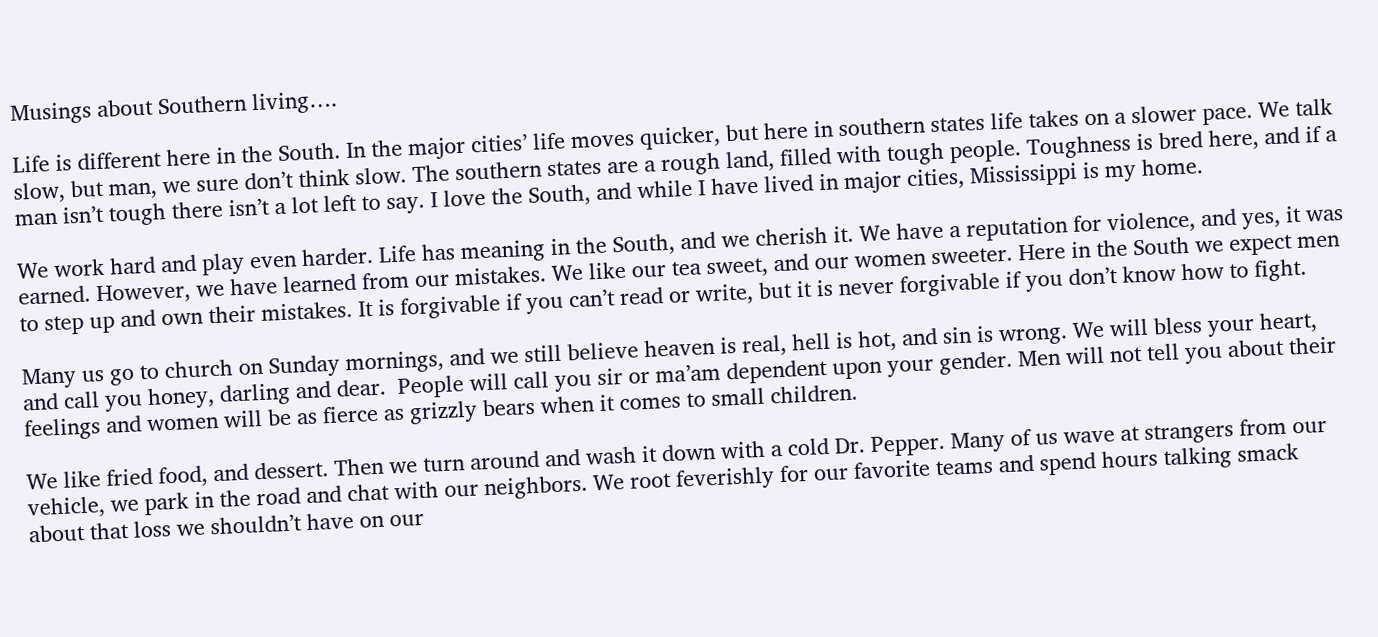Musings about Southern living….

Life is different here in the South. In the major cities’ life moves quicker, but here in southern states life takes on a slower pace. We talk slow, but man, we sure don’t think slow. The southern states are a rough land, filled with tough people. Toughness is bred here, and if a man isn’t tough there isn’t a lot left to say. I love the South, and while I have lived in major cities, Mississippi is my home.

We work hard and play even harder. Life has meaning in the South, and we cherish it. We have a reputation for violence, and yes, it was earned. However, we have learned from our mistakes. We like our tea sweet, and our women sweeter. Here in the South we expect men to step up and own their mistakes. It is forgivable if you can’t read or write, but it is never forgivable if you don’t know how to fight.

Many us go to church on Sunday mornings, and we still believe heaven is real, hell is hot, and sin is wrong. We will bless your heart, and call you honey, darling and dear.  People will call you sir or ma’am dependent upon your gender. Men will not tell you about their feelings and women will be as fierce as grizzly bears when it comes to small children.

We like fried food, and dessert. Then we turn around and wash it down with a cold Dr. Pepper. Many of us wave at strangers from our vehicle, we park in the road and chat with our neighbors. We root feverishly for our favorite teams and spend hours talking smack about that loss we shouldn’t have on our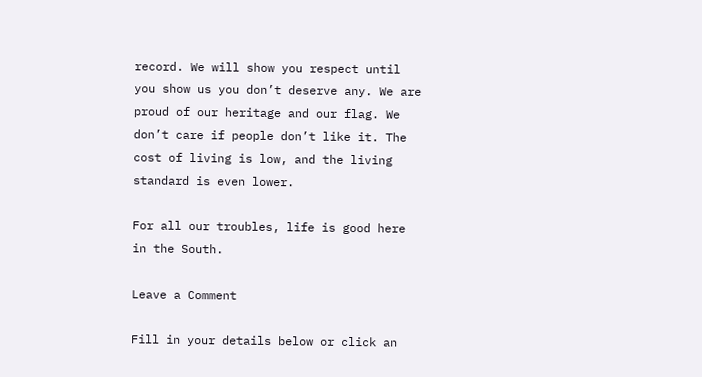record. We will show you respect until you show us you don’t deserve any. We are proud of our heritage and our flag. We don’t care if people don’t like it. The cost of living is low, and the living standard is even lower.

For all our troubles, life is good here in the South.

Leave a Comment

Fill in your details below or click an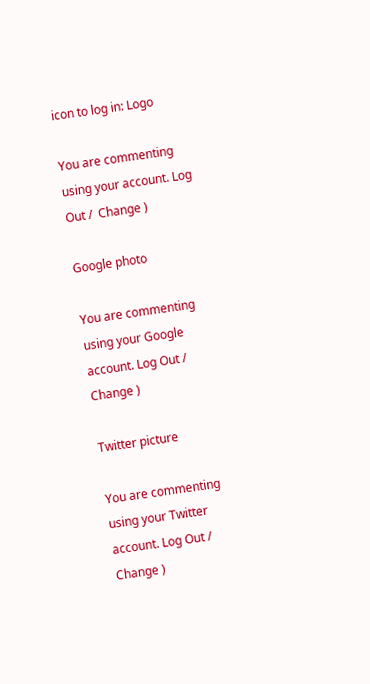icon to log in: Logo

You are commenting using your account. Log Out /  Change )

Google photo

You are commenting using your Google account. Log Out /  Change )

Twitter picture

You are commenting using your Twitter account. Log Out /  Change )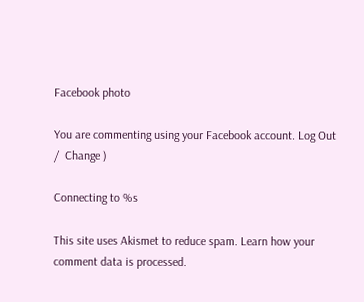Facebook photo

You are commenting using your Facebook account. Log Out /  Change )

Connecting to %s

This site uses Akismet to reduce spam. Learn how your comment data is processed.